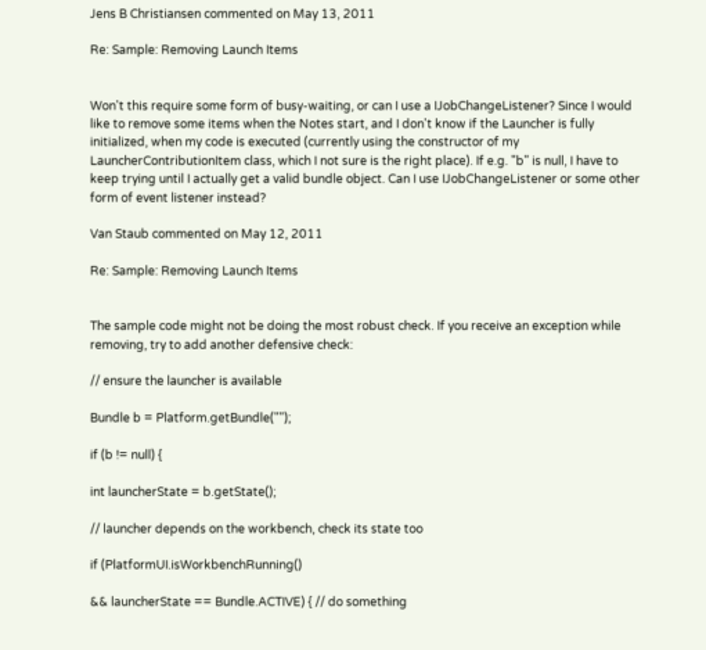Jens B Christiansen commented on May 13, 2011

Re: Sample: Removing Launch Items


Won't this require some form of busy-waiting, or can I use a IJobChangeListener? Since I would like to remove some items when the Notes start, and I don't know if the Launcher is fully initialized, when my code is executed (currently using the constructor of my LauncherContributionItem class, which I not sure is the right place). If e.g. "b" is null, I have to keep trying until I actually get a valid bundle object. Can I use IJobChangeListener or some other form of event listener instead?

Van Staub commented on May 12, 2011

Re: Sample: Removing Launch Items


The sample code might not be doing the most robust check. If you receive an exception while removing, try to add another defensive check:

// ensure the launcher is available

Bundle b = Platform.getBundle("");

if (b != null) {

int launcherState = b.getState();

// launcher depends on the workbench, check its state too

if (PlatformUI.isWorkbenchRunning()

&& launcherState == Bundle.ACTIVE) { // do something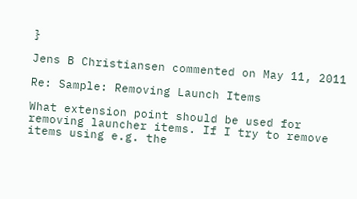}

Jens B Christiansen commented on May 11, 2011

Re: Sample: Removing Launch Items

What extension point should be used for removing launcher items. If I try to remove items using e.g. the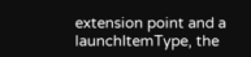extension point and a launchItemType, the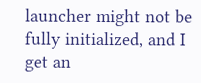launcher might not be fully initialized, and I get an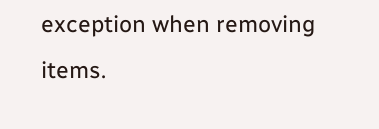exception when removing items.